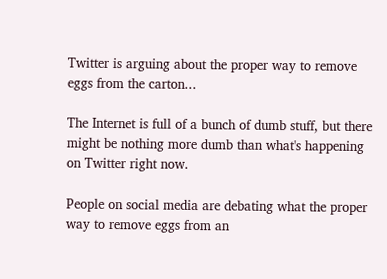Twitter is arguing about the proper way to remove eggs from the carton...

The Internet is full of a bunch of dumb stuff, but there might be nothing more dumb than what's happening on Twitter right now.

People on social media are debating what the proper way to remove eggs from an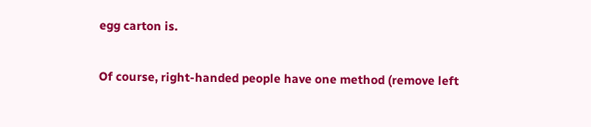egg carton is.

Of course, right-handed people have one method (remove left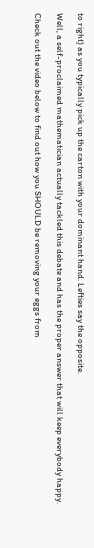to right) as you typically pick up the carton with your dominant hand. Lefties say the opposite.

Well, a self-proclaimed mathematician actually tackled this debate and has the proper answer that will keep everybody happy.

Check out the video below to find out how you SHOULD be removing your eggs from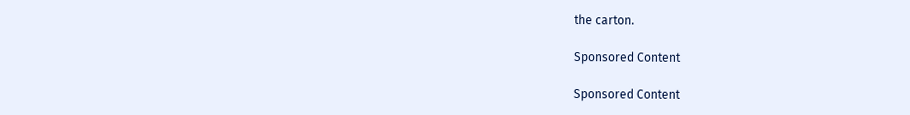the carton.

Sponsored Content

Sponsored Content